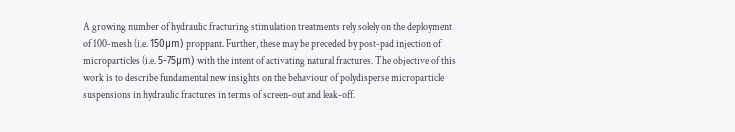A growing number of hydraulic fracturing stimulation treatments rely solely on the deployment of 100-mesh (i.e. 150μm) proppant. Further, these may be preceded by post-pad injection of microparticles (i.e. 5-75μm) with the intent of activating natural fractures. The objective of this work is to describe fundamental new insights on the behaviour of polydisperse microparticle suspensions in hydraulic fractures in terms of screen-out and leak-off.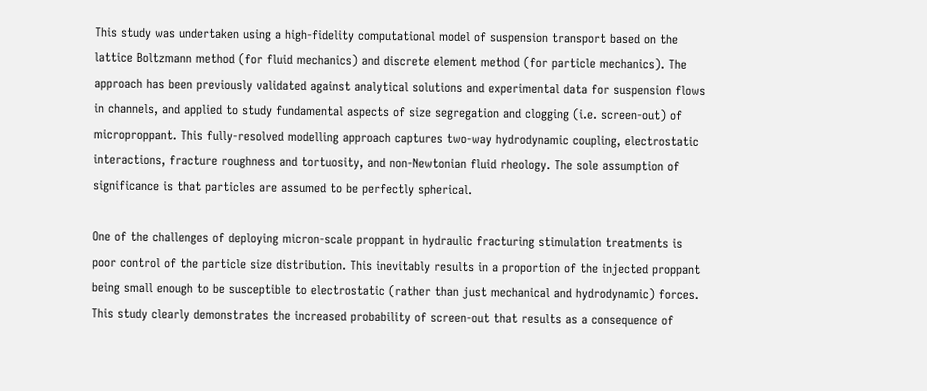This study was undertaken using a high-fidelity computational model of suspension transport based on the lattice Boltzmann method (for fluid mechanics) and discrete element method (for particle mechanics). The approach has been previously validated against analytical solutions and experimental data for suspension flows in channels, and applied to study fundamental aspects of size segregation and clogging (i.e. screen-out) of microproppant. This fully-resolved modelling approach captures two-way hydrodynamic coupling, electrostatic interactions, fracture roughness and tortuosity, and non-Newtonian fluid rheology. The sole assumption of significance is that particles are assumed to be perfectly spherical.

One of the challenges of deploying micron-scale proppant in hydraulic fracturing stimulation treatments is poor control of the particle size distribution. This inevitably results in a proportion of the injected proppant being small enough to be susceptible to electrostatic (rather than just mechanical and hydrodynamic) forces. This study clearly demonstrates the increased probability of screen-out that results as a consequence of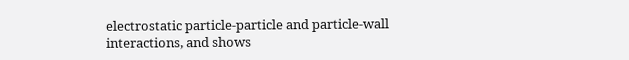electrostatic particle-particle and particle-wall interactions, and shows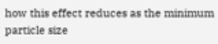how this effect reduces as the minimum particle size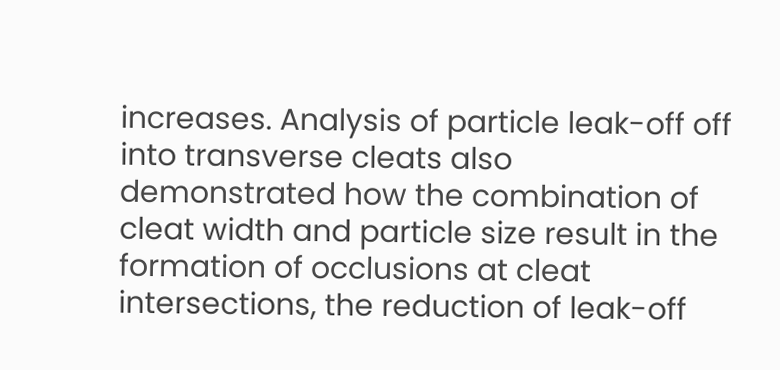increases. Analysis of particle leak-off off into transverse cleats also demonstrated how the combination of cleat width and particle size result in the formation of occlusions at cleat intersections, the reduction of leak-off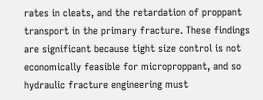rates in cleats, and the retardation of proppant transport in the primary fracture. These findings are significant because tight size control is not economically feasible for microproppant, and so hydraulic fracture engineering must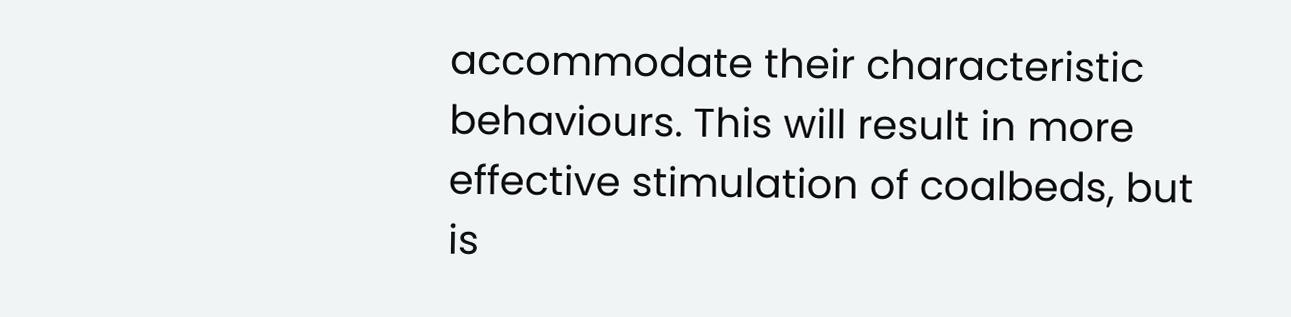accommodate their characteristic behaviours. This will result in more effective stimulation of coalbeds, but is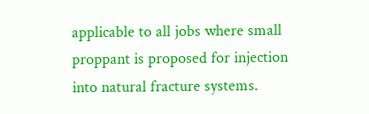applicable to all jobs where small proppant is proposed for injection into natural fracture systems.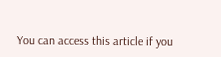You can access this article if you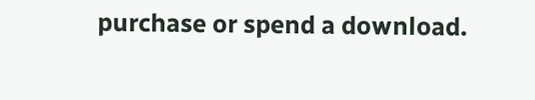purchase or spend a download.